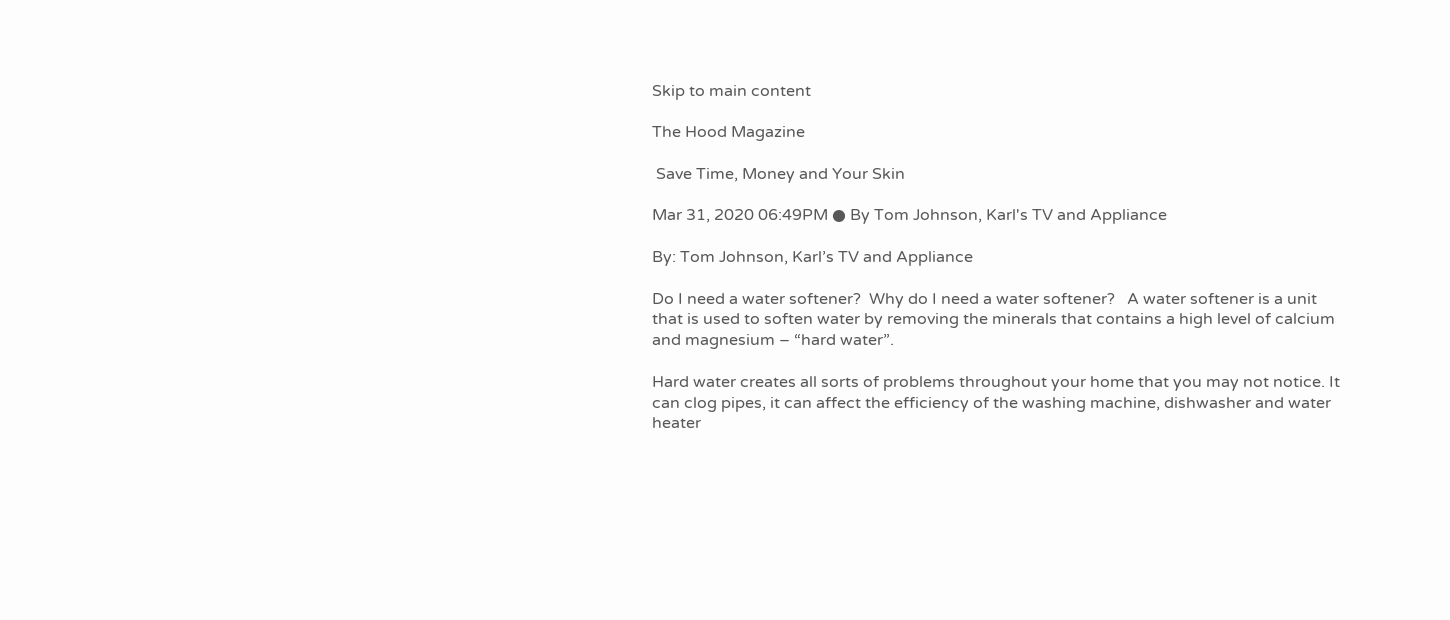Skip to main content

The Hood Magazine

 Save Time, Money and Your Skin

Mar 31, 2020 06:49PM ● By Tom Johnson, Karl's TV and Appliance

By: Tom Johnson, Karl’s TV and Appliance

Do I need a water softener?  Why do I need a water softener?   A water softener is a unit that is used to soften water by removing the minerals that contains a high level of calcium and magnesium – “hard water”.

Hard water creates all sorts of problems throughout your home that you may not notice. It can clog pipes, it can affect the efficiency of the washing machine, dishwasher and water heater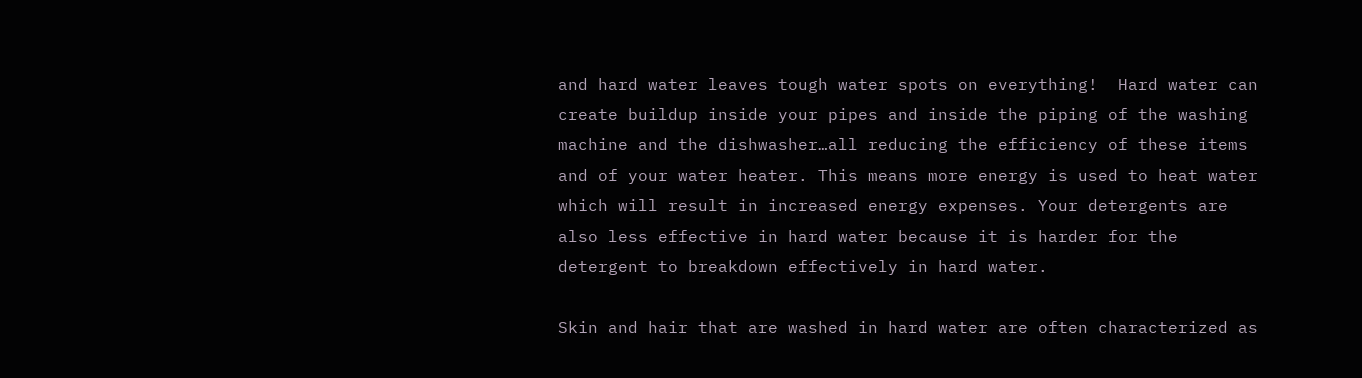and hard water leaves tough water spots on everything!  Hard water can create buildup inside your pipes and inside the piping of the washing machine and the dishwasher…all reducing the efficiency of these items and of your water heater. This means more energy is used to heat water which will result in increased energy expenses. Your detergents are also less effective in hard water because it is harder for the detergent to breakdown effectively in hard water.

Skin and hair that are washed in hard water are often characterized as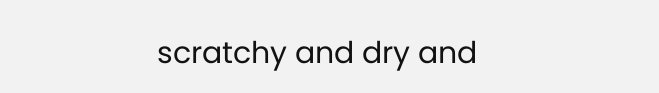scratchy and dry and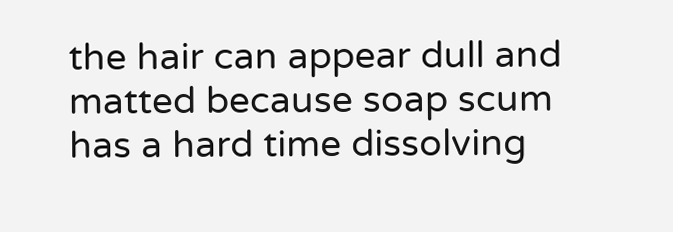the hair can appear dull and matted because soap scum has a hard time dissolving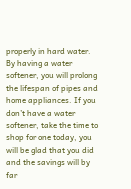properly in hard water.  By having a water softener, you will prolong the lifespan of pipes and home appliances. If you don’t have a water softener, take the time to shop for one today, you will be glad that you did and the savings will by far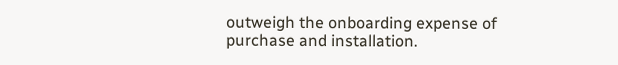outweigh the onboarding expense of purchase and installation.